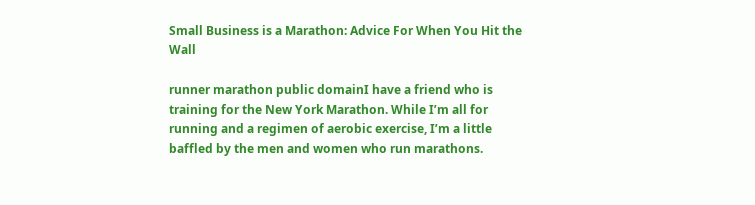Small Business is a Marathon: Advice For When You Hit the Wall

runner marathon public domainI have a friend who is training for the New York Marathon. While I’m all for running and a regimen of aerobic exercise, I’m a little baffled by the men and women who run marathons.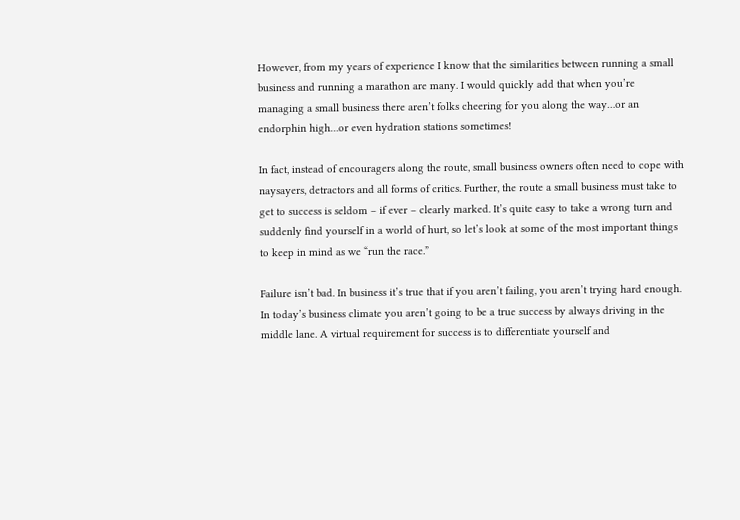However, from my years of experience I know that the similarities between running a small business and running a marathon are many. I would quickly add that when you’re managing a small business there aren’t folks cheering for you along the way…or an endorphin high…or even hydration stations sometimes!

In fact, instead of encouragers along the route, small business owners often need to cope with naysayers, detractors and all forms of critics. Further, the route a small business must take to get to success is seldom – if ever – clearly marked. It’s quite easy to take a wrong turn and suddenly find yourself in a world of hurt, so let’s look at some of the most important things to keep in mind as we “run the race.”

Failure isn’t bad. In business it’s true that if you aren’t failing, you aren’t trying hard enough. In today’s business climate you aren’t going to be a true success by always driving in the middle lane. A virtual requirement for success is to differentiate yourself and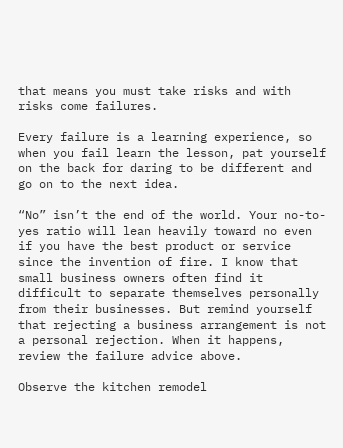that means you must take risks and with risks come failures.

Every failure is a learning experience, so when you fail learn the lesson, pat yourself on the back for daring to be different and go on to the next idea.

“No” isn’t the end of the world. Your no-to-yes ratio will lean heavily toward no even if you have the best product or service since the invention of fire. I know that small business owners often find it difficult to separate themselves personally from their businesses. But remind yourself that rejecting a business arrangement is not a personal rejection. When it happens, review the failure advice above.

Observe the kitchen remodel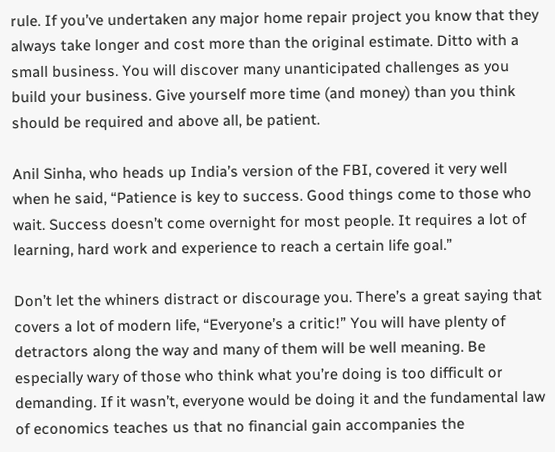rule. If you’ve undertaken any major home repair project you know that they always take longer and cost more than the original estimate. Ditto with a small business. You will discover many unanticipated challenges as you build your business. Give yourself more time (and money) than you think should be required and above all, be patient.

Anil Sinha, who heads up India’s version of the FBI, covered it very well when he said, “Patience is key to success. Good things come to those who wait. Success doesn’t come overnight for most people. It requires a lot of learning, hard work and experience to reach a certain life goal.”

Don’t let the whiners distract or discourage you. There’s a great saying that covers a lot of modern life, “Everyone’s a critic!” You will have plenty of detractors along the way and many of them will be well meaning. Be especially wary of those who think what you’re doing is too difficult or demanding. If it wasn’t, everyone would be doing it and the fundamental law of economics teaches us that no financial gain accompanies the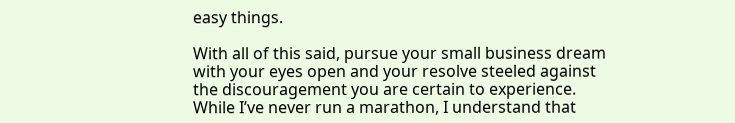easy things.

With all of this said, pursue your small business dream with your eyes open and your resolve steeled against the discouragement you are certain to experience. While I’ve never run a marathon, I understand that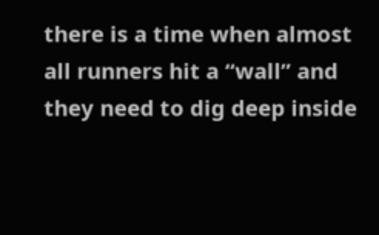there is a time when almost all runners hit a “wall” and they need to dig deep inside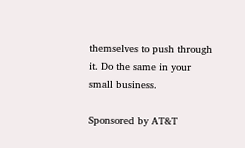themselves to push through it. Do the same in your small business.

Sponsored by AT&T